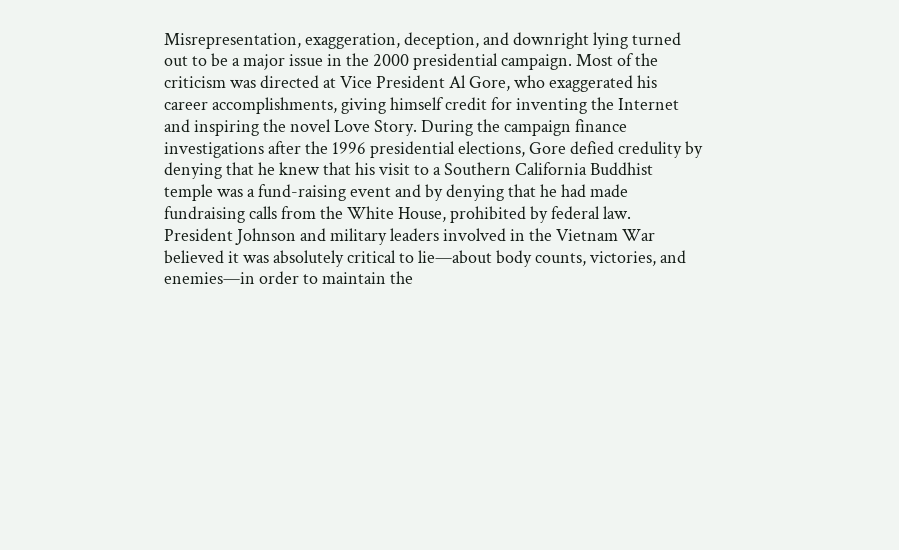Misrepresentation, exaggeration, deception, and downright lying turned out to be a major issue in the 2000 presidential campaign. Most of the criticism was directed at Vice President Al Gore, who exaggerated his career accomplishments, giving himself credit for inventing the Internet and inspiring the novel Love Story. During the campaign finance investigations after the 1996 presidential elections, Gore defied credulity by denying that he knew that his visit to a Southern California Buddhist temple was a fund-raising event and by denying that he had made fundraising calls from the White House, prohibited by federal law. President Johnson and military leaders involved in the Vietnam War believed it was absolutely critical to lie—about body counts, victories, and enemies—in order to maintain the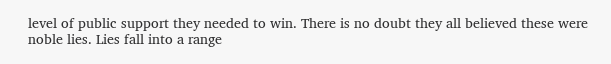level of public support they needed to win. There is no doubt they all believed these were noble lies. Lies fall into a range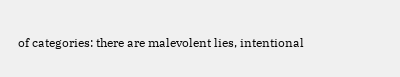of categories: there are malevolent lies, intentional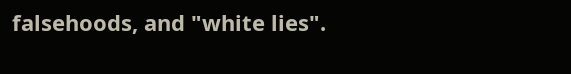falsehoods, and "white lies".